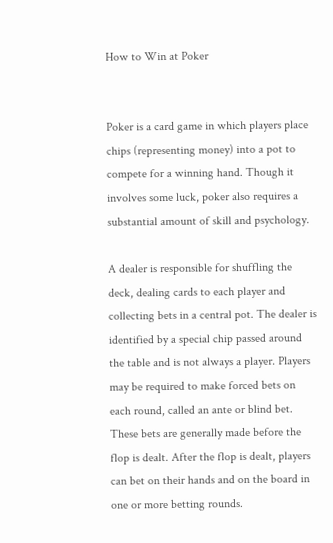How to Win at Poker


Poker is a card game in which players place chips (representing money) into a pot to compete for a winning hand. Though it involves some luck, poker also requires a substantial amount of skill and psychology.

A dealer is responsible for shuffling the deck, dealing cards to each player and collecting bets in a central pot. The dealer is identified by a special chip passed around the table and is not always a player. Players may be required to make forced bets on each round, called an ante or blind bet. These bets are generally made before the flop is dealt. After the flop is dealt, players can bet on their hands and on the board in one or more betting rounds.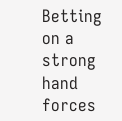Betting on a strong hand forces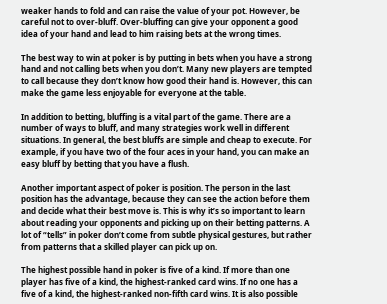weaker hands to fold and can raise the value of your pot. However, be careful not to over-bluff. Over-bluffing can give your opponent a good idea of your hand and lead to him raising bets at the wrong times.

The best way to win at poker is by putting in bets when you have a strong hand and not calling bets when you don’t. Many new players are tempted to call because they don’t know how good their hand is. However, this can make the game less enjoyable for everyone at the table.

In addition to betting, bluffing is a vital part of the game. There are a number of ways to bluff, and many strategies work well in different situations. In general, the best bluffs are simple and cheap to execute. For example, if you have two of the four aces in your hand, you can make an easy bluff by betting that you have a flush.

Another important aspect of poker is position. The person in the last position has the advantage, because they can see the action before them and decide what their best move is. This is why it’s so important to learn about reading your opponents and picking up on their betting patterns. A lot of “tells” in poker don’t come from subtle physical gestures, but rather from patterns that a skilled player can pick up on.

The highest possible hand in poker is five of a kind. If more than one player has five of a kind, the highest-ranked card wins. If no one has a five of a kind, the highest-ranked non-fifth card wins. It is also possible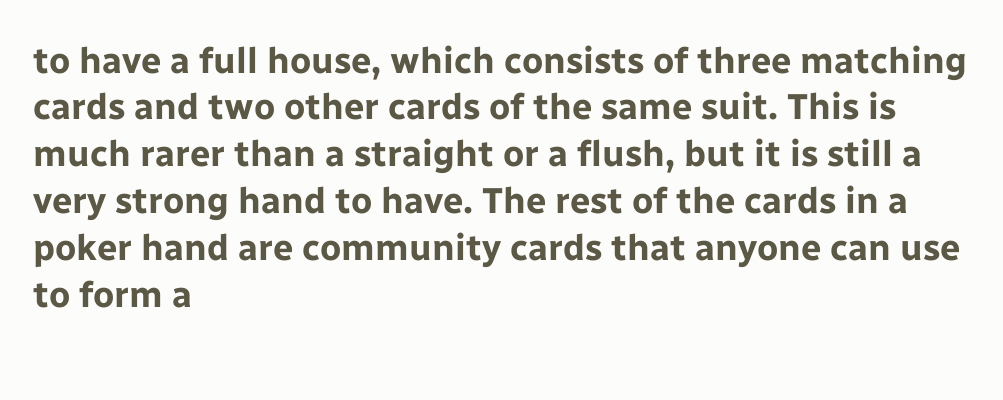to have a full house, which consists of three matching cards and two other cards of the same suit. This is much rarer than a straight or a flush, but it is still a very strong hand to have. The rest of the cards in a poker hand are community cards that anyone can use to form a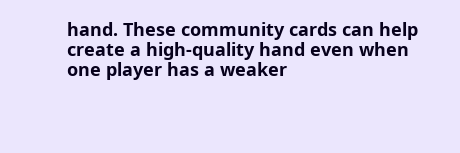hand. These community cards can help create a high-quality hand even when one player has a weaker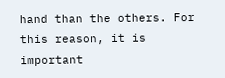hand than the others. For this reason, it is important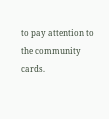to pay attention to the community cards.